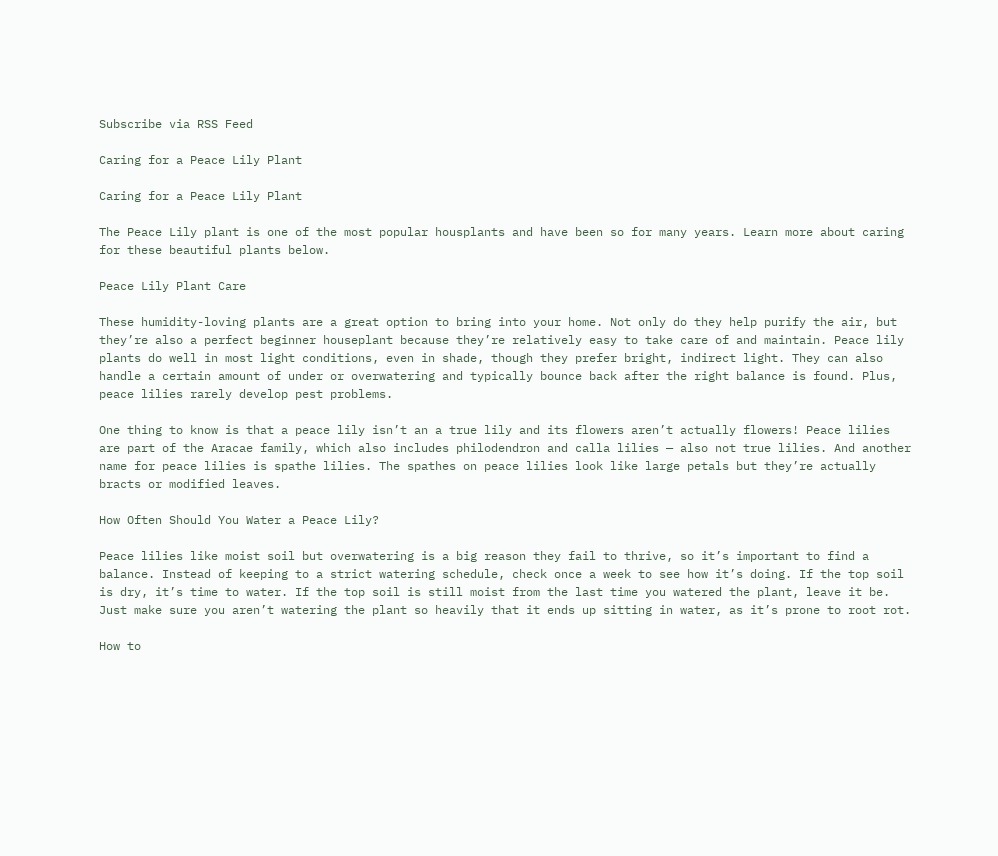Subscribe via RSS Feed

Caring for a Peace Lily Plant

Caring for a Peace Lily Plant

The Peace Lily plant is one of the most popular housplants and have been so for many years. Learn more about caring for these beautiful plants below.

Peace Lily Plant Care

These humidity-loving plants are a great option to bring into your home. Not only do they help purify the air, but they’re also a perfect beginner houseplant because they’re relatively easy to take care of and maintain. Peace lily plants do well in most light conditions, even in shade, though they prefer bright, indirect light. They can also handle a certain amount of under or overwatering and typically bounce back after the right balance is found. Plus, peace lilies rarely develop pest problems.

One thing to know is that a peace lily isn’t an a true lily and its flowers aren’t actually flowers! Peace lilies are part of the Aracae family, which also includes philodendron and calla lilies — also not true lilies. And another name for peace lilies is spathe lilies. The spathes on peace lilies look like large petals but they’re actually bracts or modified leaves.

How Often Should You Water a Peace Lily?

Peace lilies like moist soil but overwatering is a big reason they fail to thrive, so it’s important to find a balance. Instead of keeping to a strict watering schedule, check once a week to see how it’s doing. If the top soil is dry, it’s time to water. If the top soil is still moist from the last time you watered the plant, leave it be. Just make sure you aren’t watering the plant so heavily that it ends up sitting in water, as it’s prone to root rot.

How to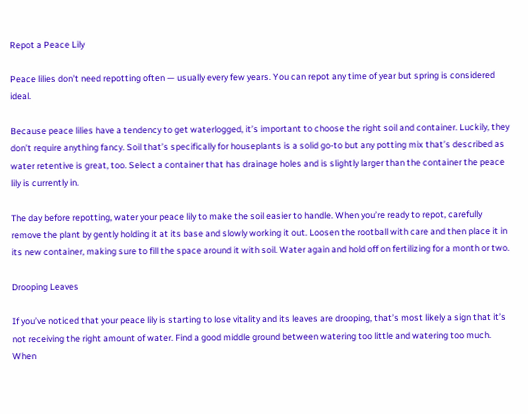Repot a Peace Lily

Peace lilies don’t need repotting often — usually every few years. You can repot any time of year but spring is considered ideal.

Because peace lilies have a tendency to get waterlogged, it’s important to choose the right soil and container. Luckily, they don’t require anything fancy. Soil that’s specifically for houseplants is a solid go-to but any potting mix that’s described as water retentive is great, too. Select a container that has drainage holes and is slightly larger than the container the peace lily is currently in.

The day before repotting, water your peace lily to make the soil easier to handle. When you’re ready to repot, carefully remove the plant by gently holding it at its base and slowly working it out. Loosen the rootball with care and then place it in its new container, making sure to fill the space around it with soil. Water again and hold off on fertilizing for a month or two.

Drooping Leaves

If you’ve noticed that your peace lily is starting to lose vitality and its leaves are drooping, that’s most likely a sign that it’s not receiving the right amount of water. Find a good middle ground between watering too little and watering too much. When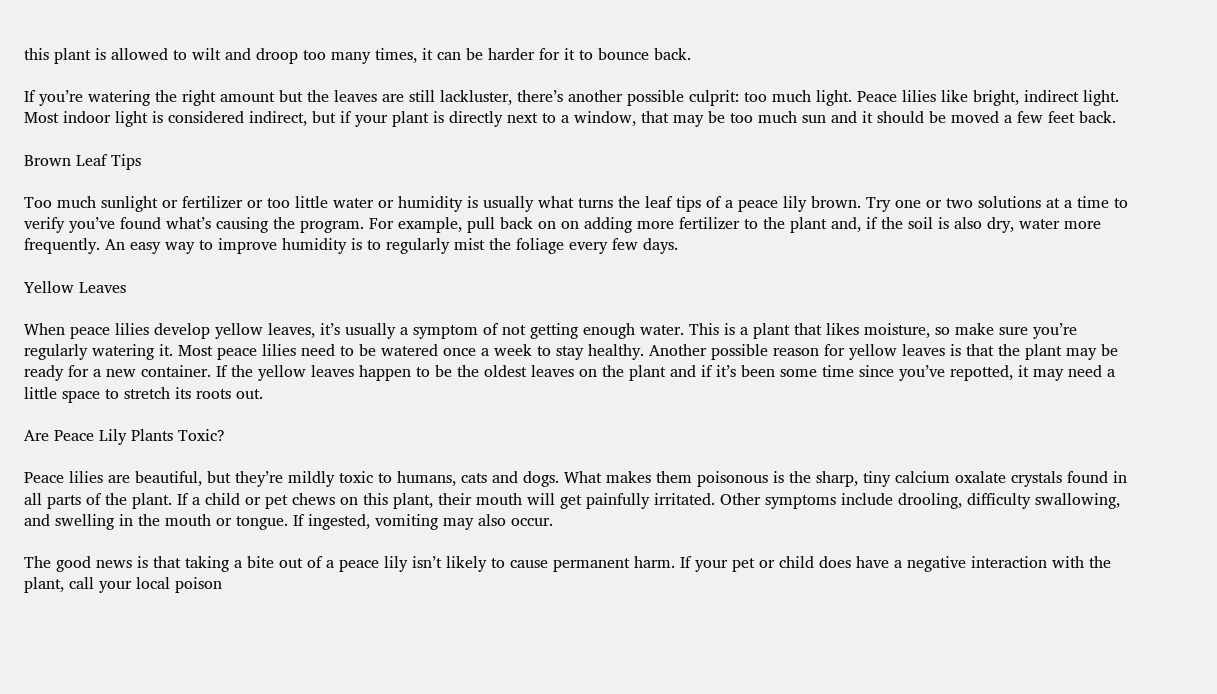this plant is allowed to wilt and droop too many times, it can be harder for it to bounce back.

If you’re watering the right amount but the leaves are still lackluster, there’s another possible culprit: too much light. Peace lilies like bright, indirect light. Most indoor light is considered indirect, but if your plant is directly next to a window, that may be too much sun and it should be moved a few feet back.

Brown Leaf Tips

Too much sunlight or fertilizer or too little water or humidity is usually what turns the leaf tips of a peace lily brown. Try one or two solutions at a time to verify you’ve found what’s causing the program. For example, pull back on on adding more fertilizer to the plant and, if the soil is also dry, water more frequently. An easy way to improve humidity is to regularly mist the foliage every few days.

Yellow Leaves

When peace lilies develop yellow leaves, it’s usually a symptom of not getting enough water. This is a plant that likes moisture, so make sure you’re regularly watering it. Most peace lilies need to be watered once a week to stay healthy. Another possible reason for yellow leaves is that the plant may be ready for a new container. If the yellow leaves happen to be the oldest leaves on the plant and if it’s been some time since you’ve repotted, it may need a little space to stretch its roots out.

Are Peace Lily Plants Toxic?

Peace lilies are beautiful, but they’re mildly toxic to humans, cats and dogs. What makes them poisonous is the sharp, tiny calcium oxalate crystals found in all parts of the plant. If a child or pet chews on this plant, their mouth will get painfully irritated. Other symptoms include drooling, difficulty swallowing, and swelling in the mouth or tongue. If ingested, vomiting may also occur.

The good news is that taking a bite out of a peace lily isn’t likely to cause permanent harm. If your pet or child does have a negative interaction with the plant, call your local poison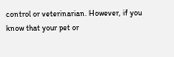control or veterinarian. However, if you know that your pet or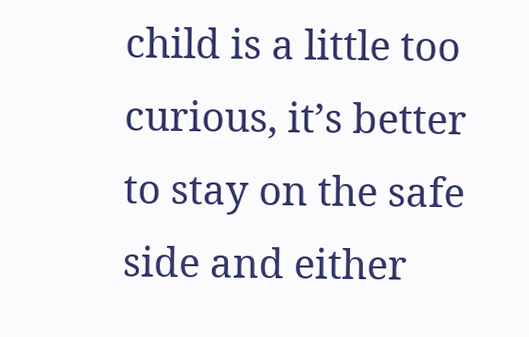child is a little too curious, it’s better to stay on the safe side and either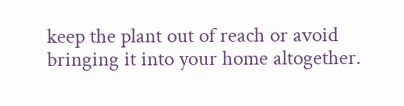keep the plant out of reach or avoid bringing it into your home altogether.